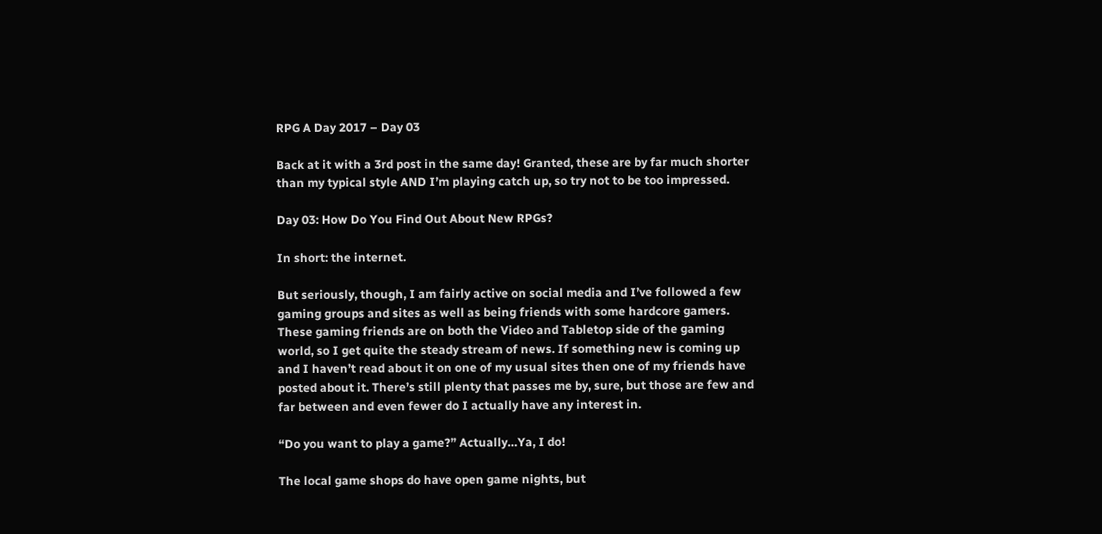RPG A Day 2017 – Day 03

Back at it with a 3rd post in the same day! Granted, these are by far much shorter than my typical style AND I’m playing catch up, so try not to be too impressed.

Day 03: How Do You Find Out About New RPGs?

In short: the internet.

But seriously, though, I am fairly active on social media and I’ve followed a few gaming groups and sites as well as being friends with some hardcore gamers. These gaming friends are on both the Video and Tabletop side of the gaming world, so I get quite the steady stream of news. If something new is coming up and I haven’t read about it on one of my usual sites then one of my friends have posted about it. There’s still plenty that passes me by, sure, but those are few and far between and even fewer do I actually have any interest in.

“Do you want to play a game?” Actually…Ya, I do!

The local game shops do have open game nights, but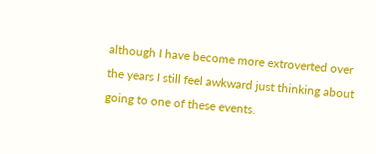although I have become more extroverted over the years I still feel awkward just thinking about going to one of these events.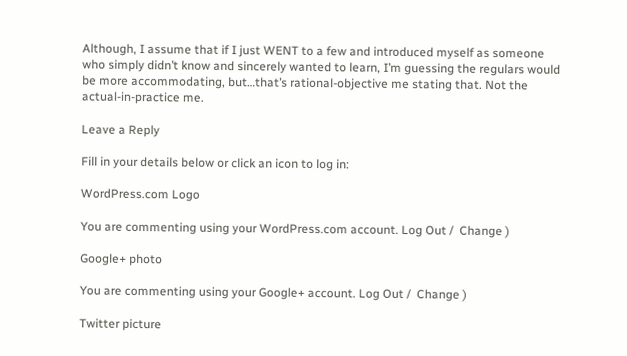Although, I assume that if I just WENT to a few and introduced myself as someone who simply didn’t know and sincerely wanted to learn, I’m guessing the regulars would be more accommodating, but…that’s rational-objective me stating that. Not the actual-in-practice me.

Leave a Reply

Fill in your details below or click an icon to log in:

WordPress.com Logo

You are commenting using your WordPress.com account. Log Out /  Change )

Google+ photo

You are commenting using your Google+ account. Log Out /  Change )

Twitter picture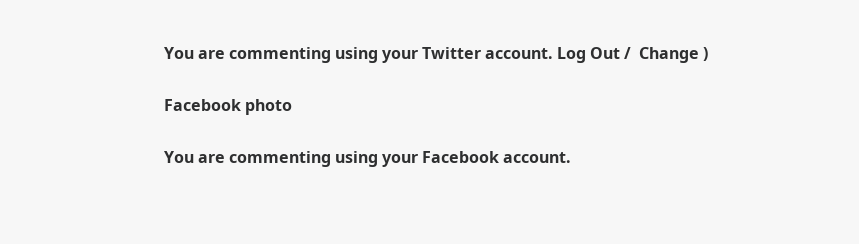You are commenting using your Twitter account. Log Out /  Change )

Facebook photo

You are commenting using your Facebook account.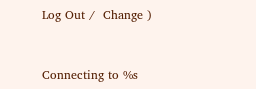Log Out /  Change )


Connecting to %s